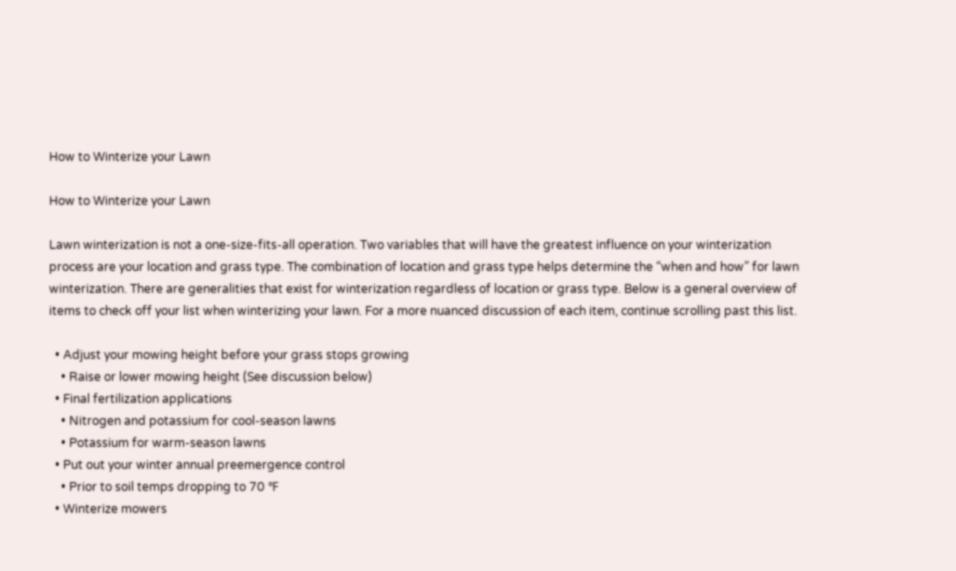How to Winterize your Lawn

How to Winterize your Lawn

Lawn winterization is not a one-size-fits-all operation. Two variables that will have the greatest influence on your winterization process are your location and grass type. The combination of location and grass type helps determine the “when and how” for lawn winterization. There are generalities that exist for winterization regardless of location or grass type. Below is a general overview of items to check off your list when winterizing your lawn. For a more nuanced discussion of each item, continue scrolling past this list.

  • Adjust your mowing height before your grass stops growing
    • Raise or lower mowing height (See discussion below)
  • Final fertilization applications
    • Nitrogen and potassium for cool-season lawns
    • Potassium for warm-season lawns
  • Put out your winter annual preemergence control
    • Prior to soil temps dropping to 70 ℉
  • Winterize mowers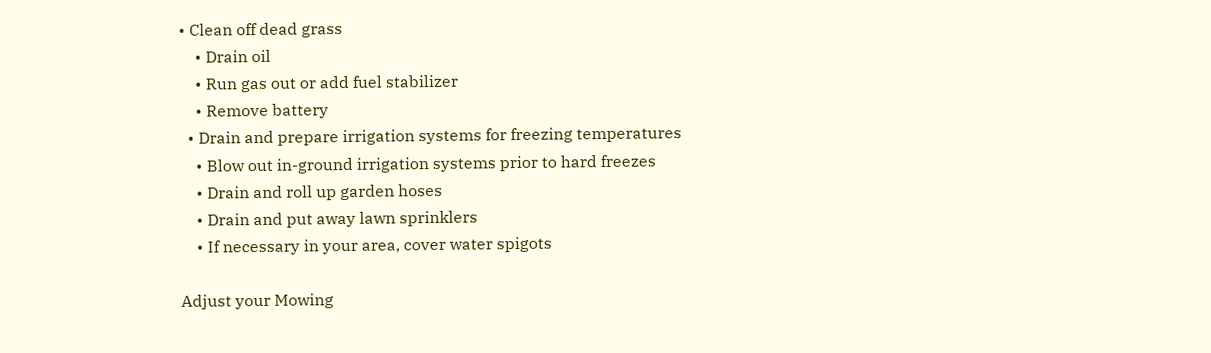• Clean off dead grass
    • Drain oil
    • Run gas out or add fuel stabilizer
    • Remove battery
  • Drain and prepare irrigation systems for freezing temperatures
    • Blow out in-ground irrigation systems prior to hard freezes
    • Drain and roll up garden hoses
    • Drain and put away lawn sprinklers
    • If necessary in your area, cover water spigots

Adjust your Mowing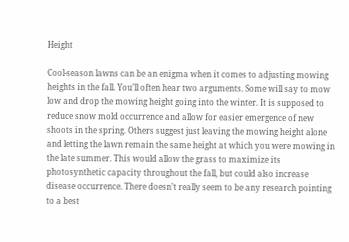Height

Cool-season lawns can be an enigma when it comes to adjusting mowing heights in the fall. You’ll often hear two arguments. Some will say to mow low and drop the mowing height going into the winter. It is supposed to reduce snow mold occurrence and allow for easier emergence of new shoots in the spring. Others suggest just leaving the mowing height alone and letting the lawn remain the same height at which you were mowing in the late summer. This would allow the grass to maximize its photosynthetic capacity throughout the fall, but could also increase disease occurrence. There doesn’t really seem to be any research pointing to a best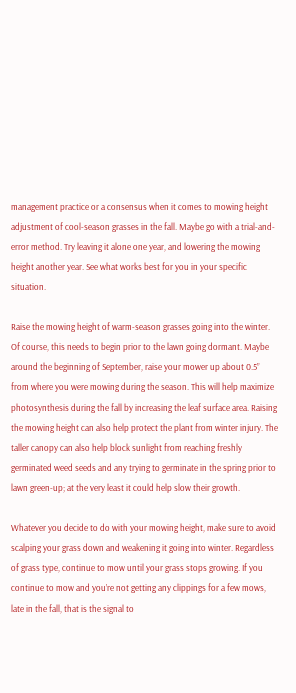management practice or a consensus when it comes to mowing height adjustment of cool-season grasses in the fall. Maybe go with a trial-and-error method. Try leaving it alone one year, and lowering the mowing height another year. See what works best for you in your specific situation.

Raise the mowing height of warm-season grasses going into the winter. Of course, this needs to begin prior to the lawn going dormant. Maybe around the beginning of September, raise your mower up about 0.5” from where you were mowing during the season. This will help maximize photosynthesis during the fall by increasing the leaf surface area. Raising the mowing height can also help protect the plant from winter injury. The taller canopy can also help block sunlight from reaching freshly germinated weed seeds and any trying to germinate in the spring prior to lawn green-up; at the very least it could help slow their growth.

Whatever you decide to do with your mowing height, make sure to avoid scalping your grass down and weakening it going into winter. Regardless of grass type, continue to mow until your grass stops growing. If you continue to mow and you’re not getting any clippings for a few mows, late in the fall, that is the signal to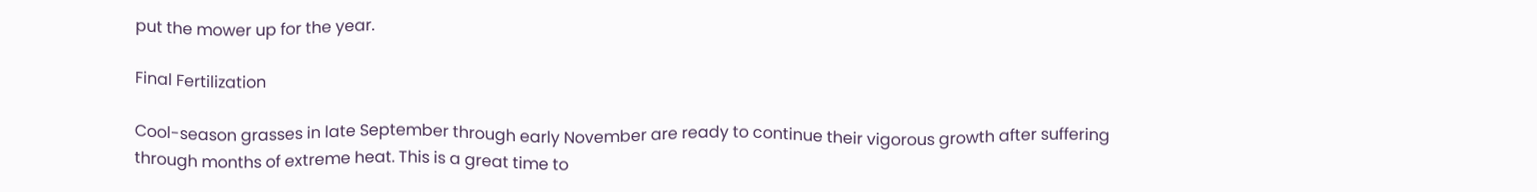put the mower up for the year.

Final Fertilization

Cool-season grasses in late September through early November are ready to continue their vigorous growth after suffering through months of extreme heat. This is a great time to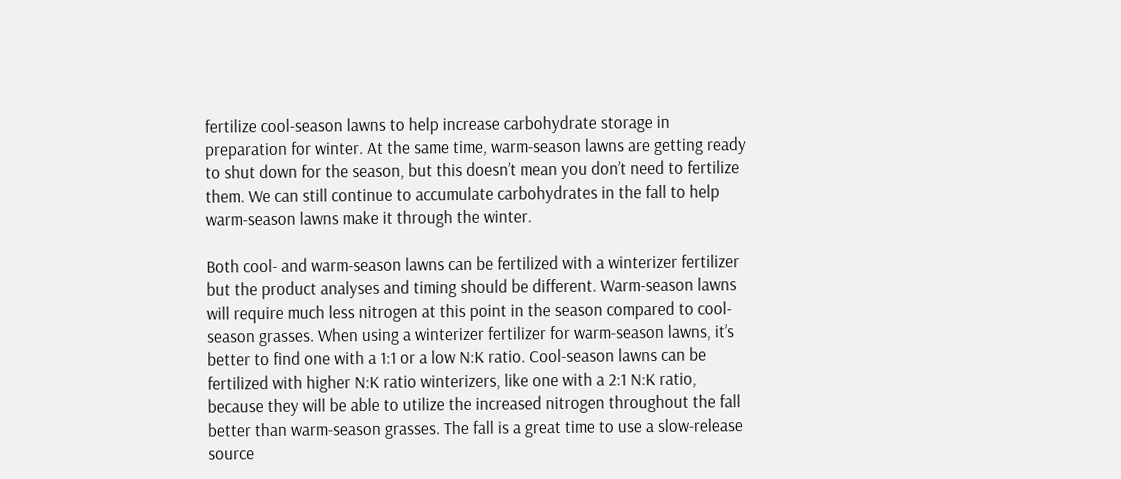fertilize cool-season lawns to help increase carbohydrate storage in preparation for winter. At the same time, warm-season lawns are getting ready to shut down for the season, but this doesn’t mean you don’t need to fertilize them. We can still continue to accumulate carbohydrates in the fall to help warm-season lawns make it through the winter.

Both cool- and warm-season lawns can be fertilized with a winterizer fertilizer but the product analyses and timing should be different. Warm-season lawns will require much less nitrogen at this point in the season compared to cool-season grasses. When using a winterizer fertilizer for warm-season lawns, it’s better to find one with a 1:1 or a low N:K ratio. Cool-season lawns can be fertilized with higher N:K ratio winterizers, like one with a 2:1 N:K ratio, because they will be able to utilize the increased nitrogen throughout the fall better than warm-season grasses. The fall is a great time to use a slow-release source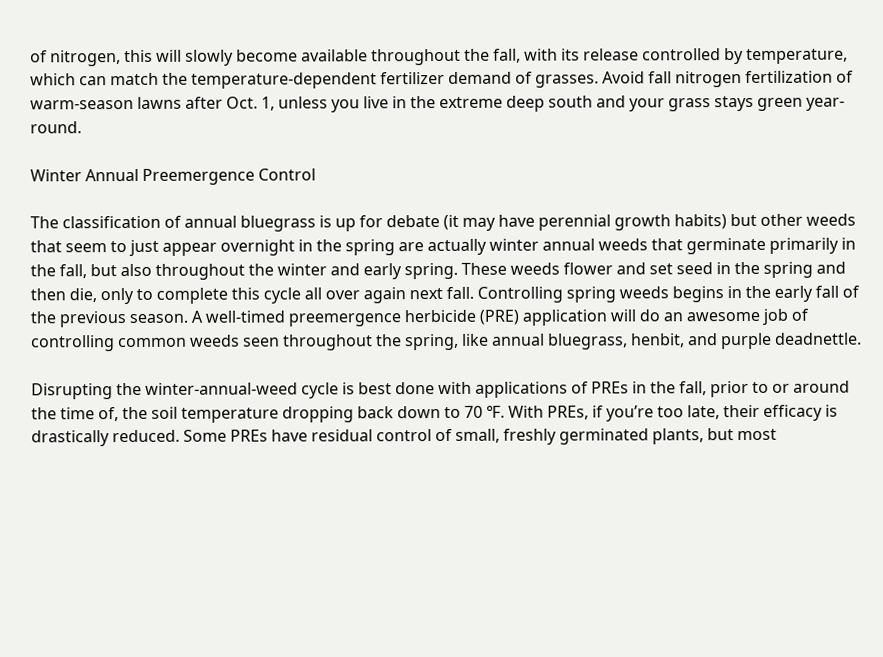of nitrogen, this will slowly become available throughout the fall, with its release controlled by temperature, which can match the temperature-dependent fertilizer demand of grasses. Avoid fall nitrogen fertilization of warm-season lawns after Oct. 1, unless you live in the extreme deep south and your grass stays green year-round.

Winter Annual Preemergence Control

The classification of annual bluegrass is up for debate (it may have perennial growth habits) but other weeds that seem to just appear overnight in the spring are actually winter annual weeds that germinate primarily in the fall, but also throughout the winter and early spring. These weeds flower and set seed in the spring and then die, only to complete this cycle all over again next fall. Controlling spring weeds begins in the early fall of the previous season. A well-timed preemergence herbicide (PRE) application will do an awesome job of controlling common weeds seen throughout the spring, like annual bluegrass, henbit, and purple deadnettle.

Disrupting the winter-annual-weed cycle is best done with applications of PREs in the fall, prior to or around the time of, the soil temperature dropping back down to 70 ℉. With PREs, if you’re too late, their efficacy is drastically reduced. Some PREs have residual control of small, freshly germinated plants, but most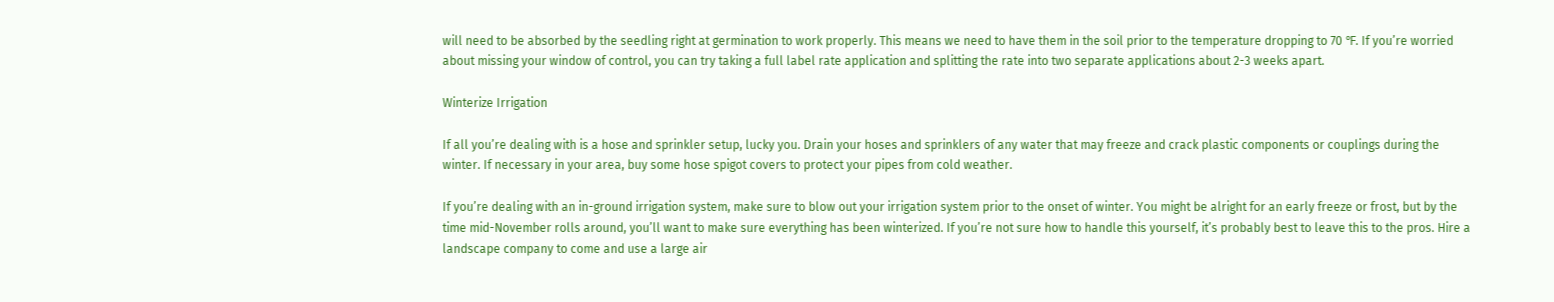will need to be absorbed by the seedling right at germination to work properly. This means we need to have them in the soil prior to the temperature dropping to 70 ℉. If you’re worried about missing your window of control, you can try taking a full label rate application and splitting the rate into two separate applications about 2-3 weeks apart.

Winterize Irrigation

If all you’re dealing with is a hose and sprinkler setup, lucky you. Drain your hoses and sprinklers of any water that may freeze and crack plastic components or couplings during the winter. If necessary in your area, buy some hose spigot covers to protect your pipes from cold weather.

If you’re dealing with an in-ground irrigation system, make sure to blow out your irrigation system prior to the onset of winter. You might be alright for an early freeze or frost, but by the time mid-November rolls around, you’ll want to make sure everything has been winterized. If you’re not sure how to handle this yourself, it’s probably best to leave this to the pros. Hire a landscape company to come and use a large air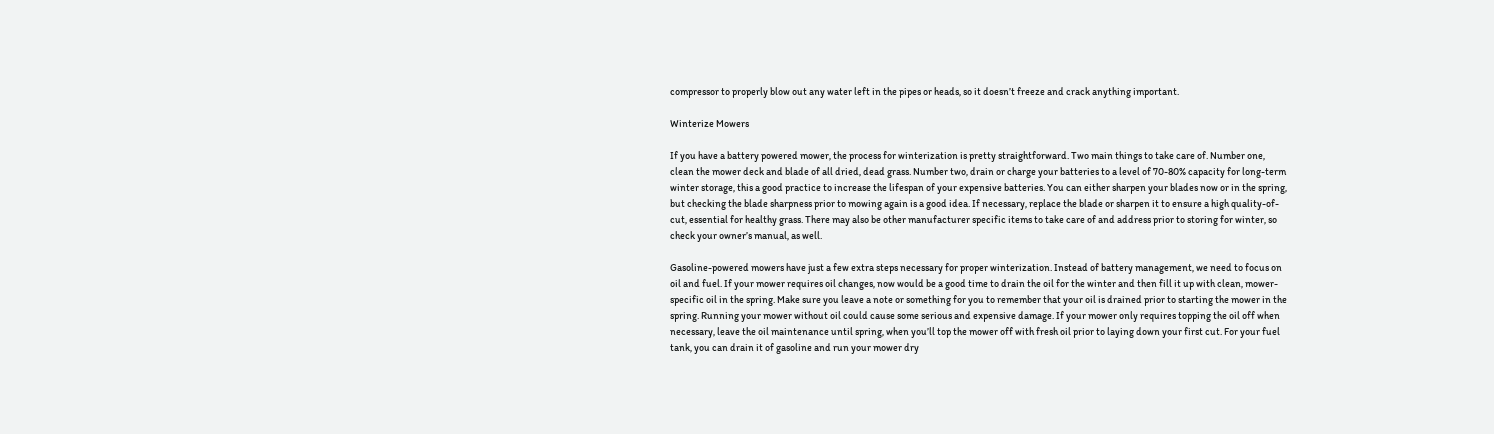compressor to properly blow out any water left in the pipes or heads, so it doesn’t freeze and crack anything important.

Winterize Mowers

If you have a battery powered mower, the process for winterization is pretty straightforward. Two main things to take care of. Number one, clean the mower deck and blade of all dried, dead grass. Number two, drain or charge your batteries to a level of 70-80% capacity for long-term winter storage, this a good practice to increase the lifespan of your expensive batteries. You can either sharpen your blades now or in the spring, but checking the blade sharpness prior to mowing again is a good idea. If necessary, replace the blade or sharpen it to ensure a high quality-of-cut, essential for healthy grass. There may also be other manufacturer specific items to take care of and address prior to storing for winter, so check your owner’s manual, as well.

Gasoline-powered mowers have just a few extra steps necessary for proper winterization. Instead of battery management, we need to focus on oil and fuel. If your mower requires oil changes, now would be a good time to drain the oil for the winter and then fill it up with clean, mower-specific oil in the spring. Make sure you leave a note or something for you to remember that your oil is drained prior to starting the mower in the spring. Running your mower without oil could cause some serious and expensive damage. If your mower only requires topping the oil off when necessary, leave the oil maintenance until spring, when you’ll top the mower off with fresh oil prior to laying down your first cut. For your fuel tank, you can drain it of gasoline and run your mower dry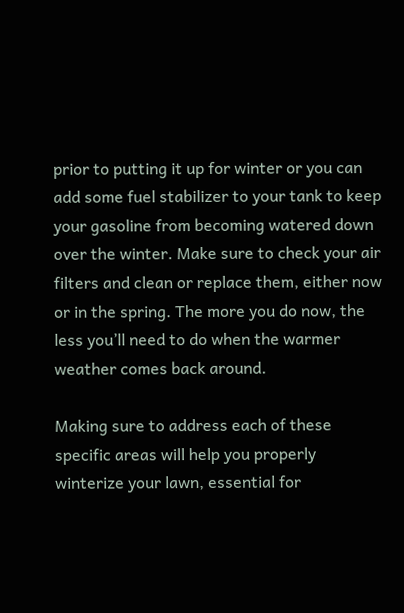prior to putting it up for winter or you can add some fuel stabilizer to your tank to keep your gasoline from becoming watered down over the winter. Make sure to check your air filters and clean or replace them, either now or in the spring. The more you do now, the less you’ll need to do when the warmer weather comes back around.

Making sure to address each of these specific areas will help you properly winterize your lawn, essential for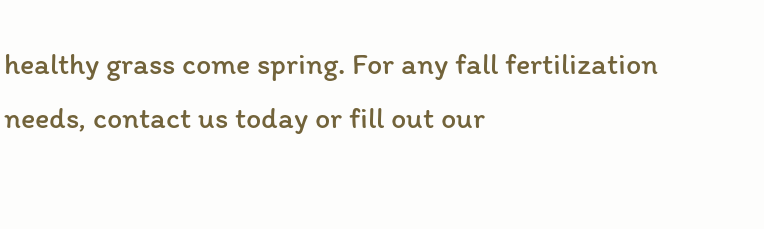healthy grass come spring. For any fall fertilization needs, contact us today or fill out our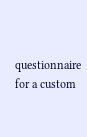questionnaire for a custom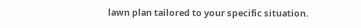lawn plan tailored to your specific situation.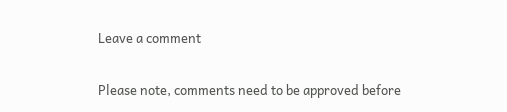Leave a comment

Please note, comments need to be approved before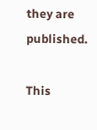they are published.

This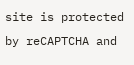site is protected by reCAPTCHA and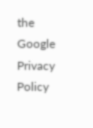the Google Privacy Policy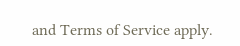and Terms of Service apply.